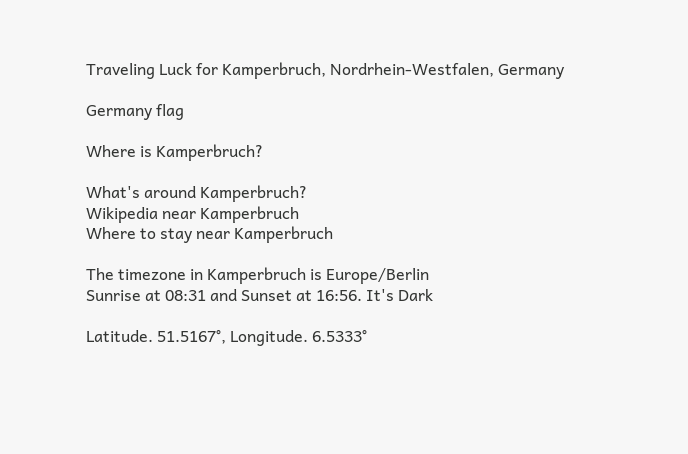Traveling Luck for Kamperbruch, Nordrhein-Westfalen, Germany

Germany flag

Where is Kamperbruch?

What's around Kamperbruch?
Wikipedia near Kamperbruch
Where to stay near Kamperbruch

The timezone in Kamperbruch is Europe/Berlin
Sunrise at 08:31 and Sunset at 16:56. It's Dark

Latitude. 51.5167°, Longitude. 6.5333°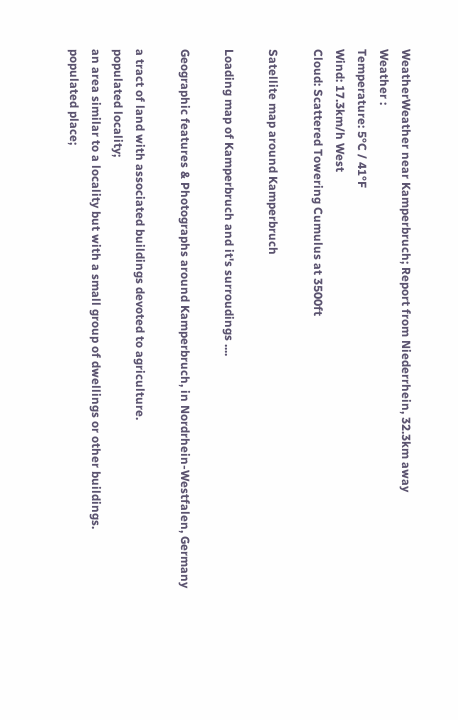WeatherWeather near Kamperbruch; Report from Niederrhein, 32.3km away
Weather :
Temperature: 5°C / 41°F
Wind: 17.3km/h West
Cloud: Scattered Towering Cumulus at 3500ft

Satellite map around Kamperbruch

Loading map of Kamperbruch and it's surroudings ....

Geographic features & Photographs around Kamperbruch, in Nordrhein-Westfalen, Germany

a tract of land with associated buildings devoted to agriculture.
populated locality;
an area similar to a locality but with a small group of dwellings or other buildings.
populated place;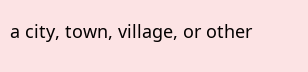a city, town, village, or other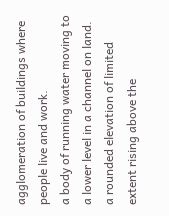agglomeration of buildings where people live and work.
a body of running water moving to a lower level in a channel on land.
a rounded elevation of limited extent rising above the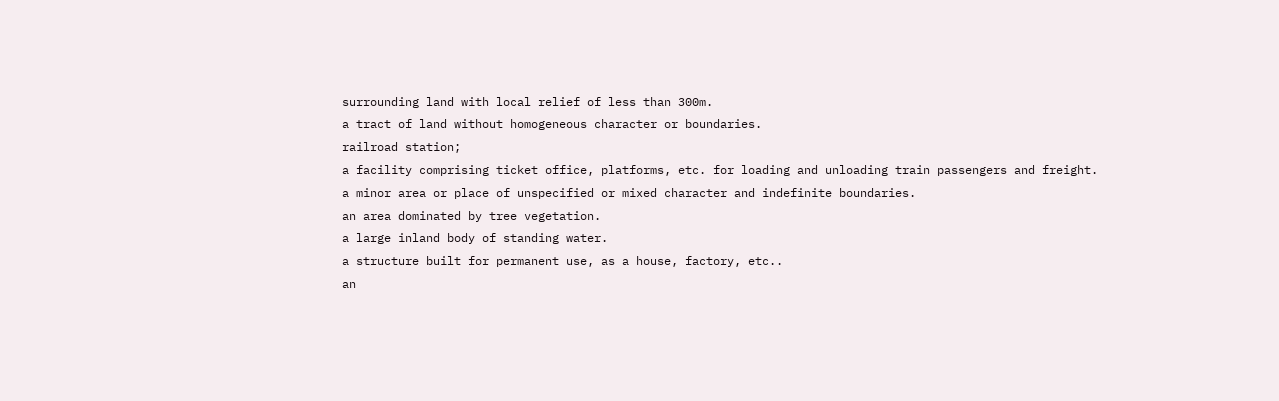surrounding land with local relief of less than 300m.
a tract of land without homogeneous character or boundaries.
railroad station;
a facility comprising ticket office, platforms, etc. for loading and unloading train passengers and freight.
a minor area or place of unspecified or mixed character and indefinite boundaries.
an area dominated by tree vegetation.
a large inland body of standing water.
a structure built for permanent use, as a house, factory, etc..
an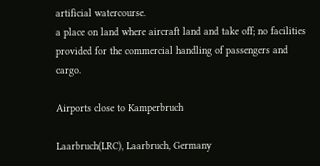artificial watercourse.
a place on land where aircraft land and take off; no facilities provided for the commercial handling of passengers and cargo.

Airports close to Kamperbruch

Laarbruch(LRC), Laarbruch, Germany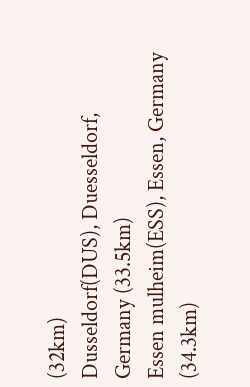(32km)
Dusseldorf(DUS), Duesseldorf, Germany (33.5km)
Essen mulheim(ESS), Essen, Germany (34.3km)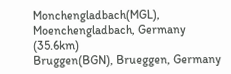Monchengladbach(MGL), Moenchengladbach, Germany (35.6km)
Bruggen(BGN), Brueggen, Germany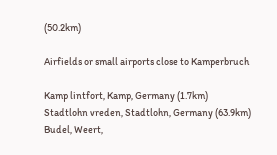(50.2km)

Airfields or small airports close to Kamperbruch

Kamp lintfort, Kamp, Germany (1.7km)
Stadtlohn vreden, Stadtlohn, Germany (63.9km)
Budel, Weert,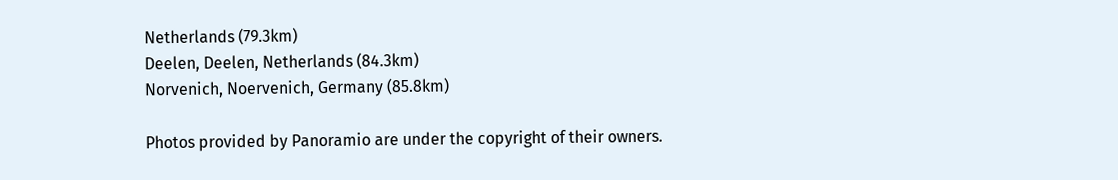Netherlands (79.3km)
Deelen, Deelen, Netherlands (84.3km)
Norvenich, Noervenich, Germany (85.8km)

Photos provided by Panoramio are under the copyright of their owners.